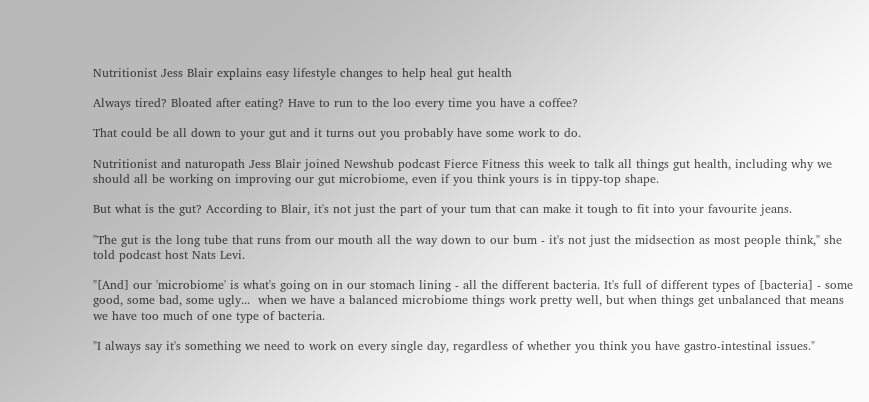Nutritionist Jess Blair explains easy lifestyle changes to help heal gut health

Always tired? Bloated after eating? Have to run to the loo every time you have a coffee?

That could be all down to your gut and it turns out you probably have some work to do.

Nutritionist and naturopath Jess Blair joined Newshub podcast Fierce Fitness this week to talk all things gut health, including why we should all be working on improving our gut microbiome, even if you think yours is in tippy-top shape.

But what is the gut? According to Blair, it's not just the part of your tum that can make it tough to fit into your favourite jeans.

"The gut is the long tube that runs from our mouth all the way down to our bum - it's not just the midsection as most people think," she told podcast host Nats Levi.

"[And] our 'microbiome' is what's going on in our stomach lining - all the different bacteria. It's full of different types of [bacteria] - some good, some bad, some ugly...  when we have a balanced microbiome things work pretty well, but when things get unbalanced that means we have too much of one type of bacteria.

"I always say it's something we need to work on every single day, regardless of whether you think you have gastro-intestinal issues."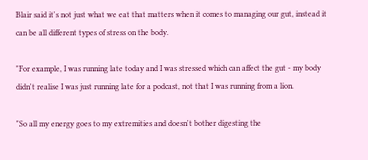Blair said it's not just what we eat that matters when it comes to managing our gut, instead it can be all different types of stress on the body.

"For example, I was running late today and I was stressed which can affect the gut - my body didn't realise I was just running late for a podcast, not that I was running from a lion.

"So all my energy goes to my extremities and doesn't bother digesting the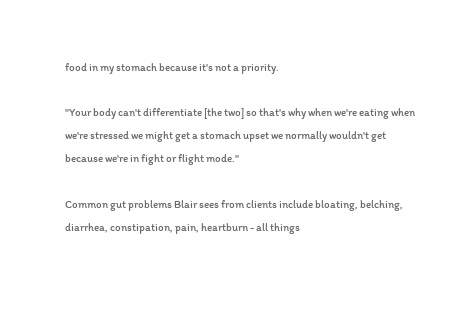food in my stomach because it's not a priority.

"Your body can't differentiate [the two] so that's why when we're eating when we're stressed we might get a stomach upset we normally wouldn't get because we're in fight or flight mode."

Common gut problems Blair sees from clients include bloating, belching, diarrhea, constipation, pain, heartburn - all things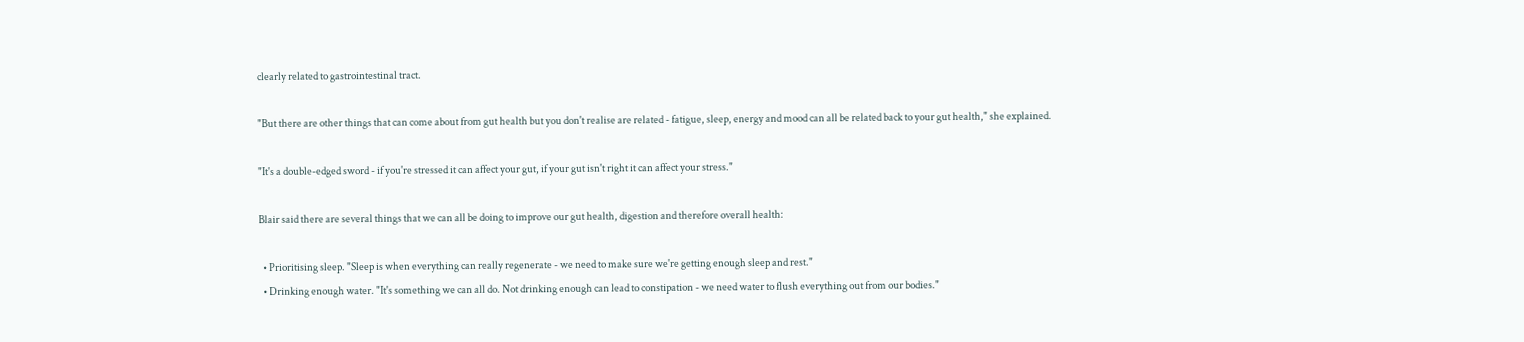clearly related to gastrointestinal tract.

"But there are other things that can come about from gut health but you don't realise are related - fatigue, sleep, energy and mood can all be related back to your gut health," she explained.

"It's a double-edged sword - if you're stressed it can affect your gut, if your gut isn't right it can affect your stress."

Blair said there are several things that we can all be doing to improve our gut health, digestion and therefore overall health:

  • Prioritising sleep. "Sleep is when everything can really regenerate - we need to make sure we're getting enough sleep and rest."
  • Drinking enough water. "It's something we can all do. Not drinking enough can lead to constipation - we need water to flush everything out from our bodies."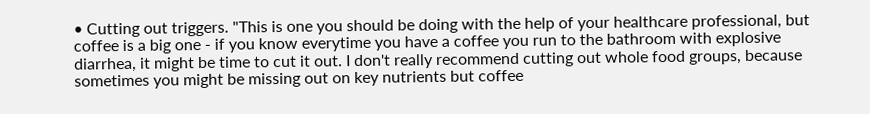• Cutting out triggers. "This is one you should be doing with the help of your healthcare professional, but coffee is a big one - if you know everytime you have a coffee you run to the bathroom with explosive diarrhea, it might be time to cut it out. I don't really recommend cutting out whole food groups, because sometimes you might be missing out on key nutrients but coffee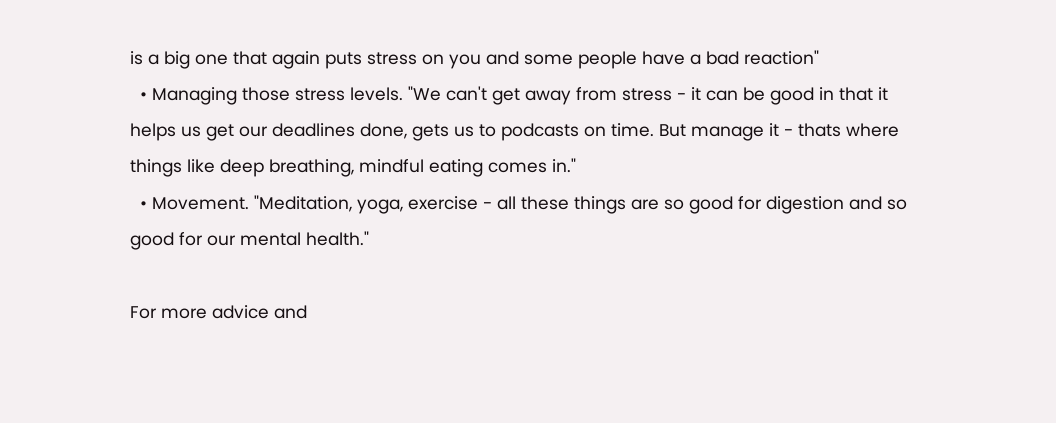is a big one that again puts stress on you and some people have a bad reaction"
  • Managing those stress levels. "We can't get away from stress - it can be good in that it helps us get our deadlines done, gets us to podcasts on time. But manage it - thats where things like deep breathing, mindful eating comes in."
  • Movement. "Meditation, yoga, exercise - all these things are so good for digestion and so good for our mental health."

For more advice and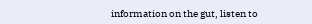information on the gut, listen to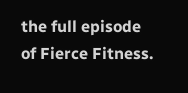the full episode of Fierce Fitness.